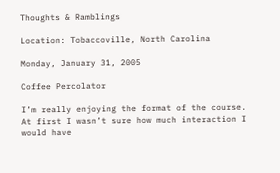Thoughts & Ramblings

Location: Tobaccoville, North Carolina

Monday, January 31, 2005

Coffee Percolator

I’m really enjoying the format of the course. At first I wasn’t sure how much interaction I would have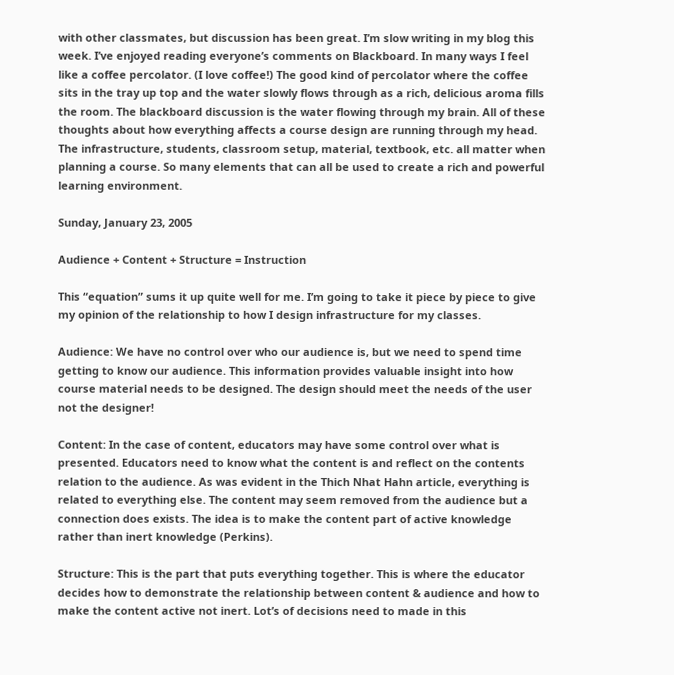with other classmates, but discussion has been great. I’m slow writing in my blog this week. I’ve enjoyed reading everyone’s comments on Blackboard. In many ways I feel like a coffee percolator. (I love coffee!) The good kind of percolator where the coffee sits in the tray up top and the water slowly flows through as a rich, delicious aroma fills the room. The blackboard discussion is the water flowing through my brain. All of these thoughts about how everything affects a course design are running through my head. The infrastructure, students, classroom setup, material, textbook, etc. all matter when planning a course. So many elements that can all be used to create a rich and powerful learning environment.

Sunday, January 23, 2005

Audience + Content + Structure = Instruction

This “equation” sums it up quite well for me. I’m going to take it piece by piece to give my opinion of the relationship to how I design infrastructure for my classes.

Audience: We have no control over who our audience is, but we need to spend time getting to know our audience. This information provides valuable insight into how course material needs to be designed. The design should meet the needs of the user not the designer!

Content: In the case of content, educators may have some control over what is presented. Educators need to know what the content is and reflect on the contents relation to the audience. As was evident in the Thich Nhat Hahn article, everything is related to everything else. The content may seem removed from the audience but a connection does exists. The idea is to make the content part of active knowledge rather than inert knowledge (Perkins).

Structure: This is the part that puts everything together. This is where the educator decides how to demonstrate the relationship between content & audience and how to make the content active not inert. Lot’s of decisions need to made in this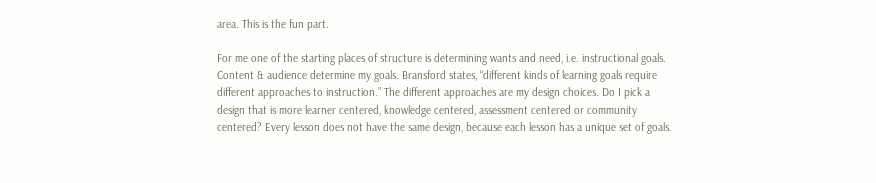area. This is the fun part.

For me one of the starting places of structure is determining wants and need, i.e. instructional goals. Content & audience determine my goals. Bransford states, “different kinds of learning goals require different approaches to instruction.” The different approaches are my design choices. Do I pick a design that is more learner centered, knowledge centered, assessment centered or community centered? Every lesson does not have the same design, because each lesson has a unique set of goals.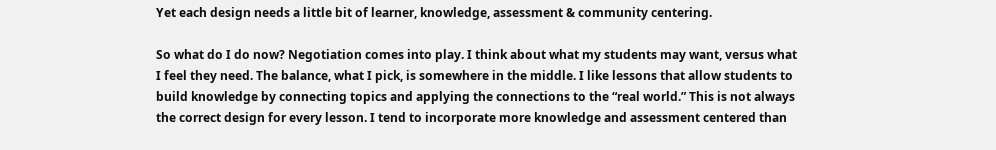Yet each design needs a little bit of learner, knowledge, assessment & community centering.

So what do I do now? Negotiation comes into play. I think about what my students may want, versus what I feel they need. The balance, what I pick, is somewhere in the middle. I like lessons that allow students to build knowledge by connecting topics and applying the connections to the “real world.” This is not always the correct design for every lesson. I tend to incorporate more knowledge and assessment centered than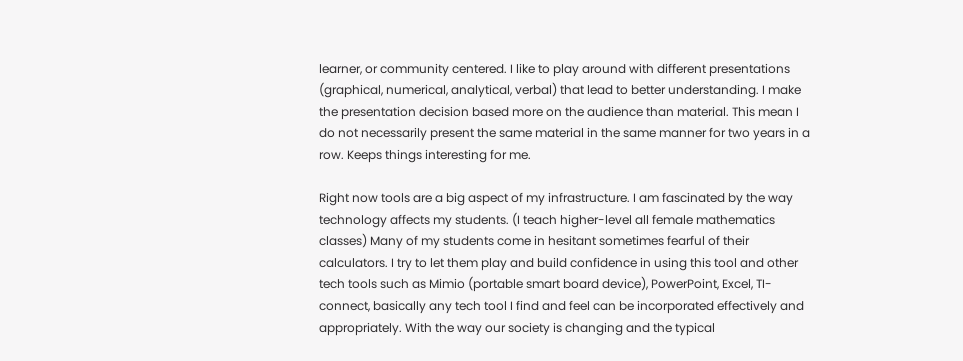learner, or community centered. I like to play around with different presentations (graphical, numerical, analytical, verbal) that lead to better understanding. I make the presentation decision based more on the audience than material. This mean I do not necessarily present the same material in the same manner for two years in a row. Keeps things interesting for me.

Right now tools are a big aspect of my infrastructure. I am fascinated by the way technology affects my students. (I teach higher-level all female mathematics classes) Many of my students come in hesitant sometimes fearful of their calculators. I try to let them play and build confidence in using this tool and other tech tools such as Mimio (portable smart board device), PowerPoint, Excel, TI-connect, basically any tech tool I find and feel can be incorporated effectively and appropriately. With the way our society is changing and the typical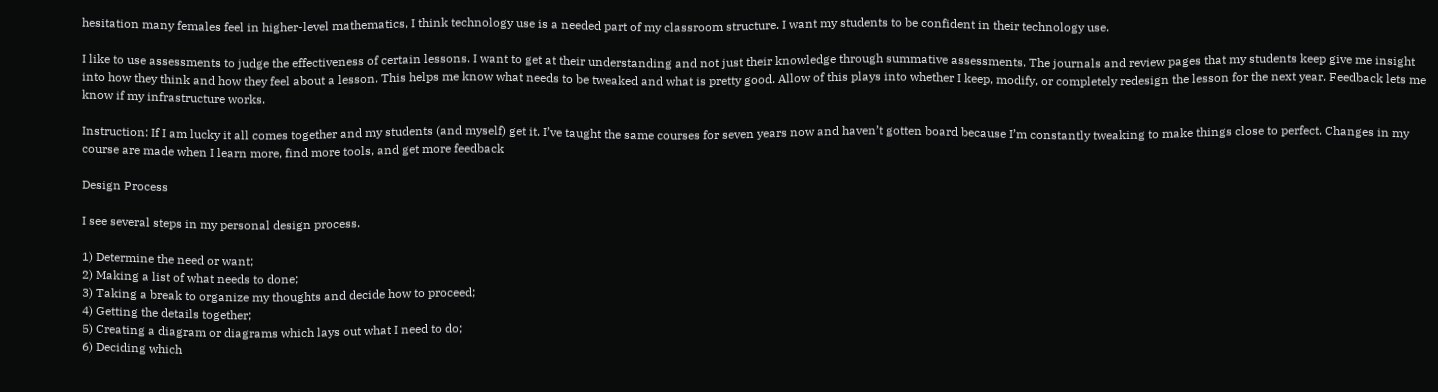hesitation many females feel in higher-level mathematics, I think technology use is a needed part of my classroom structure. I want my students to be confident in their technology use.

I like to use assessments to judge the effectiveness of certain lessons. I want to get at their understanding and not just their knowledge through summative assessments. The journals and review pages that my students keep give me insight into how they think and how they feel about a lesson. This helps me know what needs to be tweaked and what is pretty good. Allow of this plays into whether I keep, modify, or completely redesign the lesson for the next year. Feedback lets me know if my infrastructure works.

Instruction: If I am lucky it all comes together and my students (and myself) get it. I’ve taught the same courses for seven years now and haven’t gotten board because I’m constantly tweaking to make things close to perfect. Changes in my course are made when I learn more, find more tools, and get more feedback

Design Process

I see several steps in my personal design process.

1) Determine the need or want;
2) Making a list of what needs to done;
3) Taking a break to organize my thoughts and decide how to proceed;
4) Getting the details together;
5) Creating a diagram or diagrams which lays out what I need to do;
6) Deciding which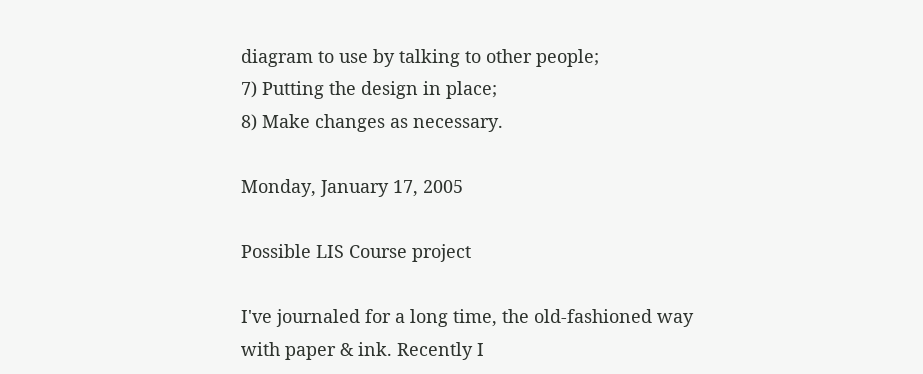diagram to use by talking to other people;
7) Putting the design in place;
8) Make changes as necessary.

Monday, January 17, 2005

Possible LIS Course project

I've journaled for a long time, the old-fashioned way with paper & ink. Recently I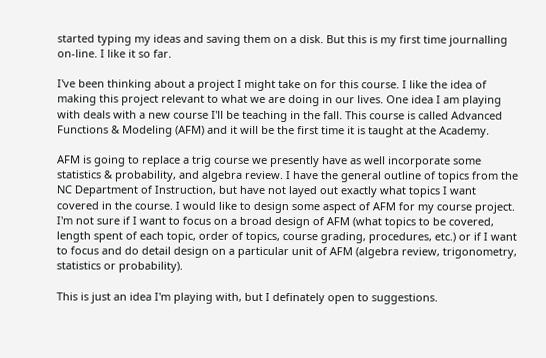started typing my ideas and saving them on a disk. But this is my first time journalling on-line. I like it so far.

I've been thinking about a project I might take on for this course. I like the idea of making this project relevant to what we are doing in our lives. One idea I am playing with deals with a new course I'll be teaching in the fall. This course is called Advanced Functions & Modeling (AFM) and it will be the first time it is taught at the Academy.

AFM is going to replace a trig course we presently have as well incorporate some statistics & probability, and algebra review. I have the general outline of topics from the NC Department of Instruction, but have not layed out exactly what topics I want covered in the course. I would like to design some aspect of AFM for my course project. I'm not sure if I want to focus on a broad design of AFM (what topics to be covered, length spent of each topic, order of topics, course grading, procedures, etc.) or if I want to focus and do detail design on a particular unit of AFM (algebra review, trigonometry, statistics or probability).

This is just an idea I'm playing with, but I definately open to suggestions.